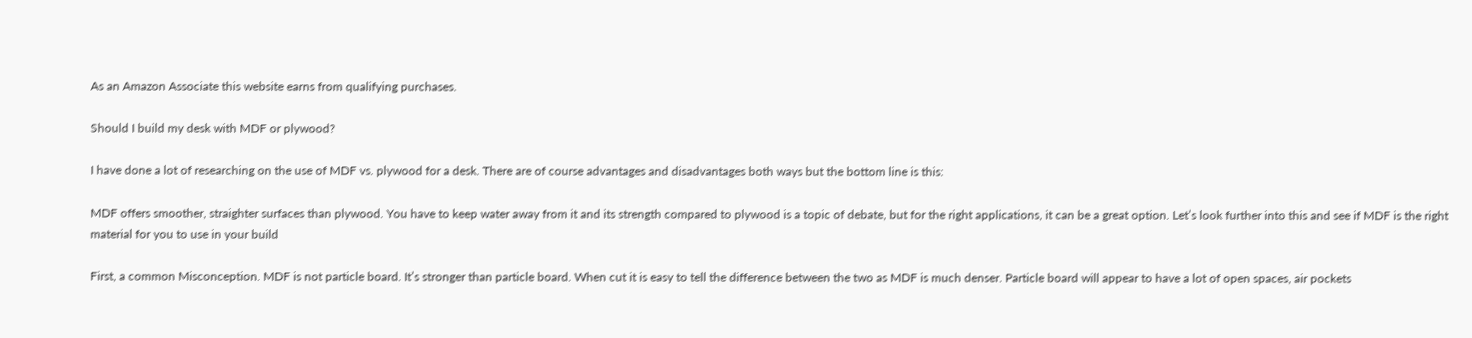As an Amazon Associate this website earns from qualifying purchases.

Should I build my desk with MDF or plywood?

I have done a lot of researching on the use of MDF vs. plywood for a desk. There are of course advantages and disadvantages both ways but the bottom line is this:

MDF offers smoother, straighter surfaces than plywood. You have to keep water away from it and its strength compared to plywood is a topic of debate, but for the right applications, it can be a great option. Let’s look further into this and see if MDF is the right material for you to use in your build

First, a common Misconception. MDF is not particle board. It’s stronger than particle board. When cut it is easy to tell the difference between the two as MDF is much denser. Particle board will appear to have a lot of open spaces, air pockets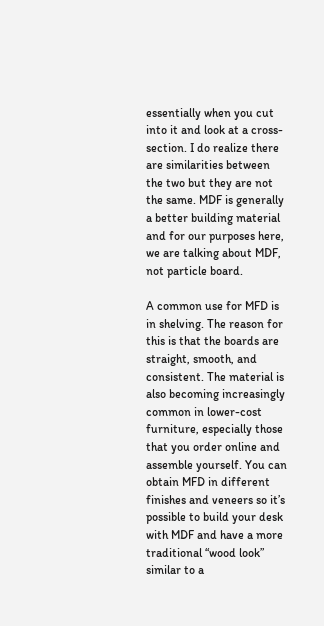essentially when you cut into it and look at a cross-section. I do realize there are similarities between the two but they are not the same. MDF is generally a better building material and for our purposes here, we are talking about MDF, not particle board.

A common use for MFD is in shelving. The reason for this is that the boards are straight, smooth, and consistent. The material is also becoming increasingly common in lower-cost furniture, especially those that you order online and assemble yourself. You can obtain MFD in different finishes and veneers so it’s possible to build your desk with MDF and have a more traditional “wood look” similar to a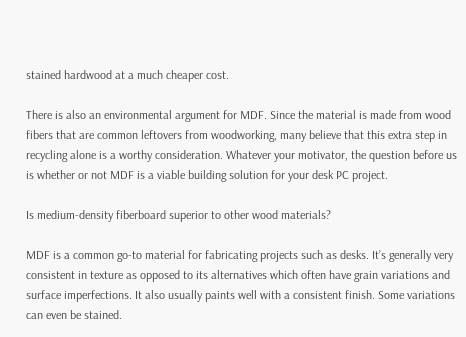stained hardwood at a much cheaper cost.

There is also an environmental argument for MDF. Since the material is made from wood fibers that are common leftovers from woodworking, many believe that this extra step in recycling alone is a worthy consideration. Whatever your motivator, the question before us is whether or not MDF is a viable building solution for your desk PC project.

Is medium-density fiberboard superior to other wood materials?

MDF is a common go-to material for fabricating projects such as desks. It’s generally very consistent in texture as opposed to its alternatives which often have grain variations and surface imperfections. It also usually paints well with a consistent finish. Some variations can even be stained.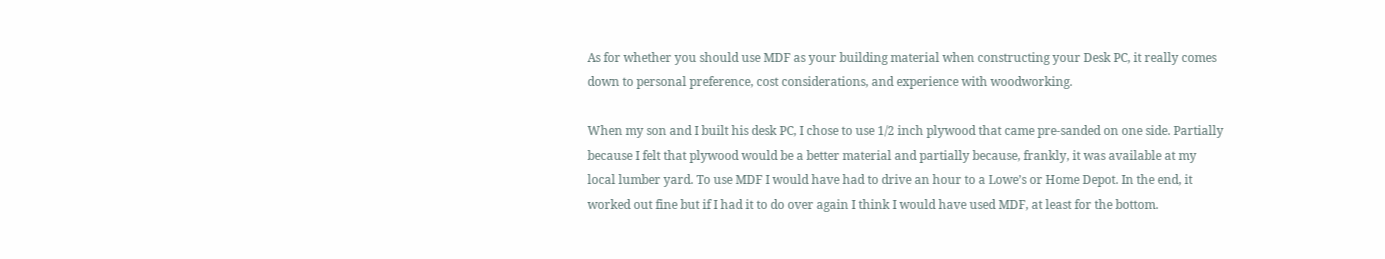As for whether you should use MDF as your building material when constructing your Desk PC, it really comes down to personal preference, cost considerations, and experience with woodworking.

When my son and I built his desk PC, I chose to use 1/2 inch plywood that came pre-sanded on one side. Partially because I felt that plywood would be a better material and partially because, frankly, it was available at my local lumber yard. To use MDF I would have had to drive an hour to a Lowe’s or Home Depot. In the end, it worked out fine but if I had it to do over again I think I would have used MDF, at least for the bottom.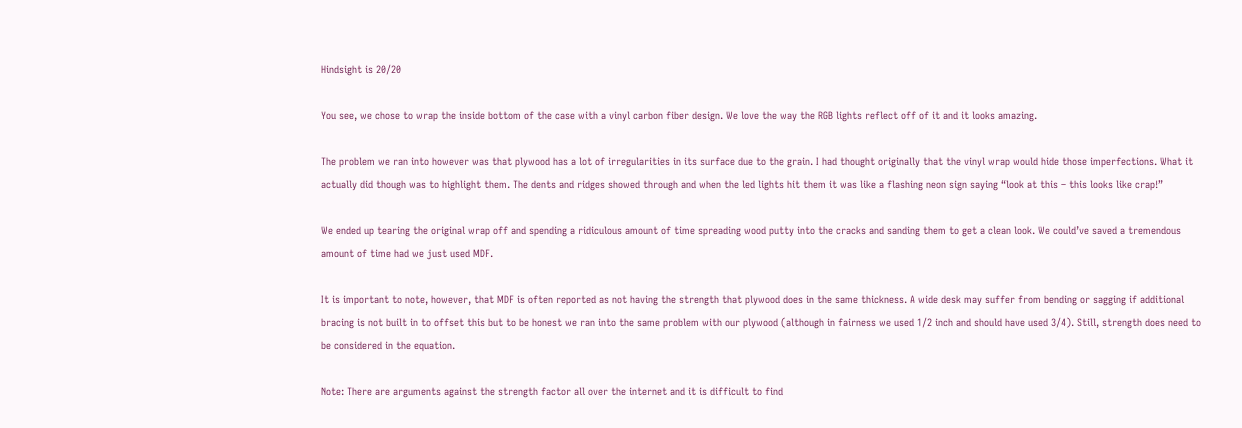Hindsight is 20/20

You see, we chose to wrap the inside bottom of the case with a vinyl carbon fiber design. We love the way the RGB lights reflect off of it and it looks amazing.

The problem we ran into however was that plywood has a lot of irregularities in its surface due to the grain. I had thought originally that the vinyl wrap would hide those imperfections. What it actually did though was to highlight them. The dents and ridges showed through and when the led lights hit them it was like a flashing neon sign saying “look at this – this looks like crap!”

We ended up tearing the original wrap off and spending a ridiculous amount of time spreading wood putty into the cracks and sanding them to get a clean look. We could’ve saved a tremendous amount of time had we just used MDF.

It is important to note, however, that MDF is often reported as not having the strength that plywood does in the same thickness. A wide desk may suffer from bending or sagging if additional bracing is not built in to offset this but to be honest we ran into the same problem with our plywood (although in fairness we used 1/2 inch and should have used 3/4). Still, strength does need to be considered in the equation.

Note: There are arguments against the strength factor all over the internet and it is difficult to find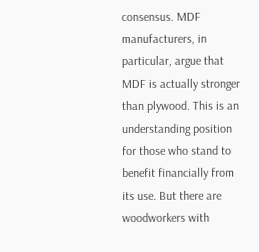consensus. MDF manufacturers, in particular, argue that MDF is actually stronger than plywood. This is an understanding position for those who stand to benefit financially from its use. But there are woodworkers with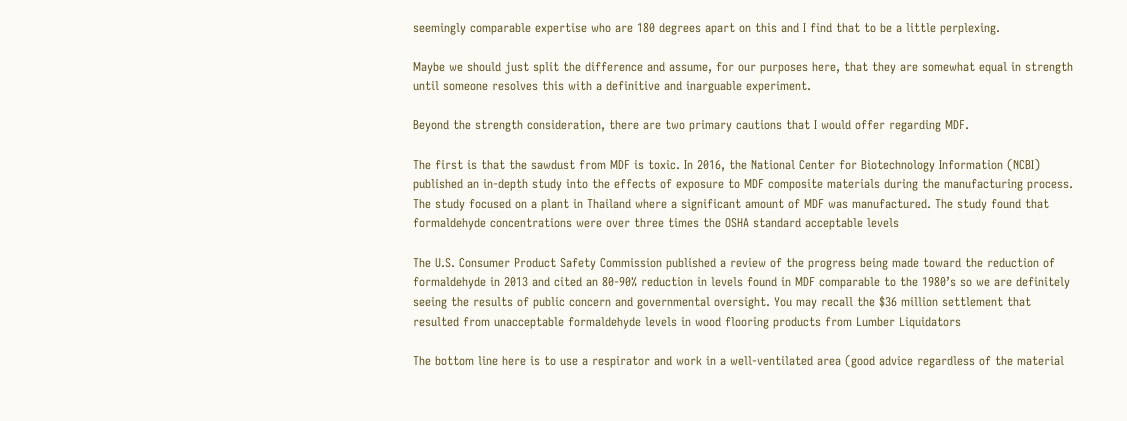seemingly comparable expertise who are 180 degrees apart on this and I find that to be a little perplexing.

Maybe we should just split the difference and assume, for our purposes here, that they are somewhat equal in strength until someone resolves this with a definitive and inarguable experiment.

Beyond the strength consideration, there are two primary cautions that I would offer regarding MDF.

The first is that the sawdust from MDF is toxic. In 2016, the National Center for Biotechnology Information (NCBI) published an in-depth study into the effects of exposure to MDF composite materials during the manufacturing process. The study focused on a plant in Thailand where a significant amount of MDF was manufactured. The study found that formaldehyde concentrations were over three times the OSHA standard acceptable levels

The U.S. Consumer Product Safety Commission published a review of the progress being made toward the reduction of formaldehyde in 2013 and cited an 80-90% reduction in levels found in MDF comparable to the 1980’s so we are definitely seeing the results of public concern and governmental oversight. You may recall the $36 million settlement that resulted from unacceptable formaldehyde levels in wood flooring products from Lumber Liquidators

The bottom line here is to use a respirator and work in a well-ventilated area (good advice regardless of the material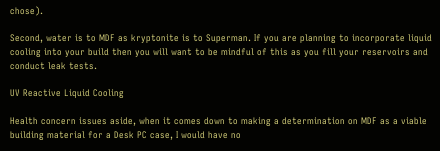chose).

Second, water is to MDF as kryptonite is to Superman. If you are planning to incorporate liquid cooling into your build then you will want to be mindful of this as you fill your reservoirs and conduct leak tests.

UV Reactive Liquid Cooling

Health concern issues aside, when it comes down to making a determination on MDF as a viable building material for a Desk PC case, I would have no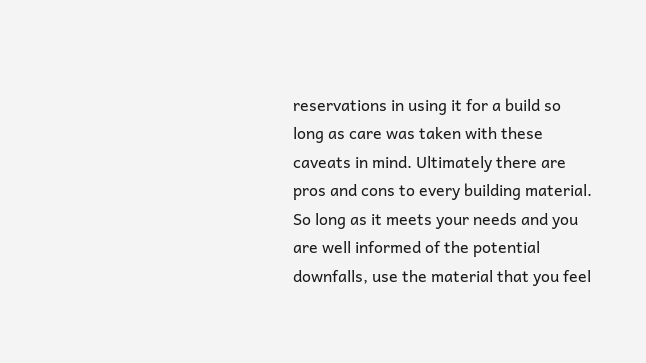reservations in using it for a build so long as care was taken with these caveats in mind. Ultimately there are pros and cons to every building material. So long as it meets your needs and you are well informed of the potential downfalls, use the material that you feel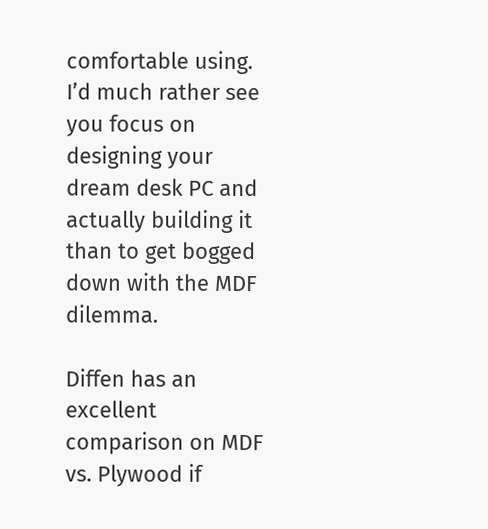comfortable using. I’d much rather see you focus on designing your dream desk PC and actually building it than to get bogged down with the MDF dilemma.

Diffen has an excellent comparison on MDF vs. Plywood if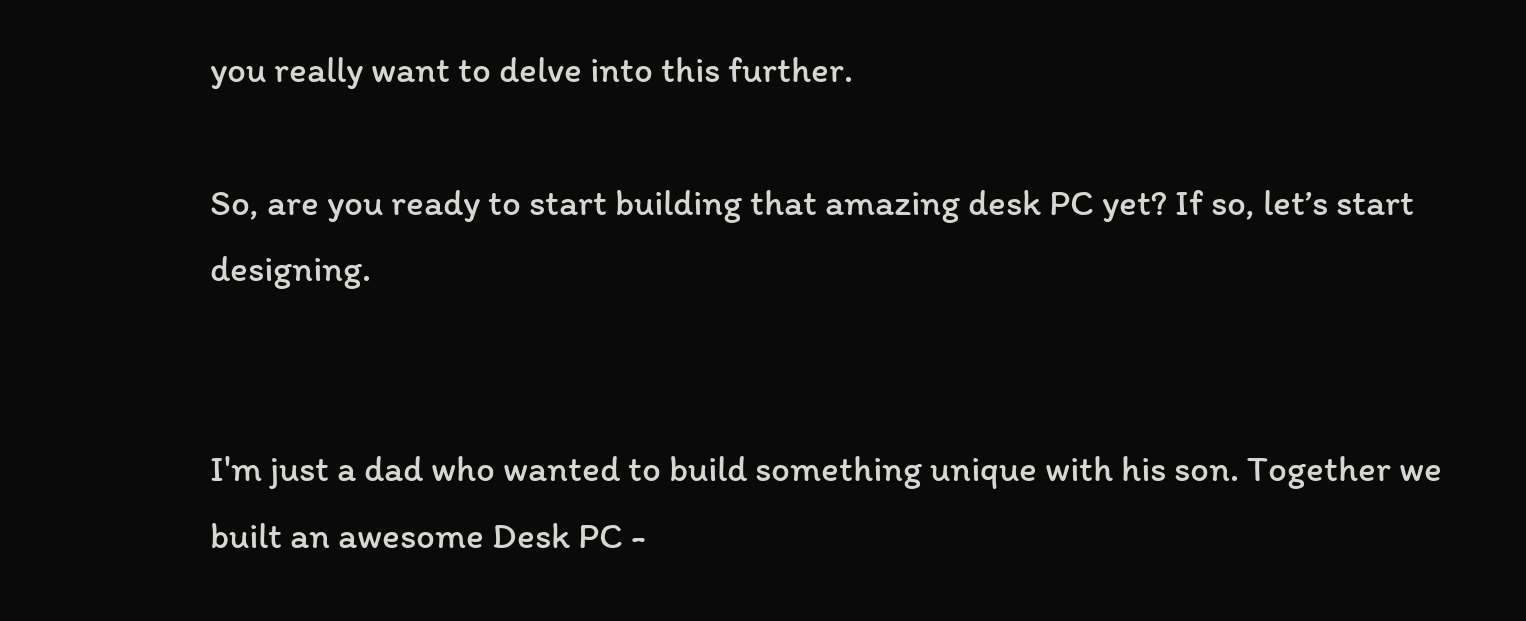you really want to delve into this further.

So, are you ready to start building that amazing desk PC yet? If so, let’s start designing.


I'm just a dad who wanted to build something unique with his son. Together we built an awesome Desk PC -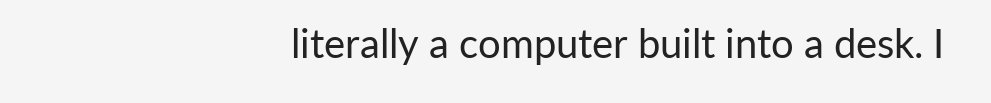literally a computer built into a desk. I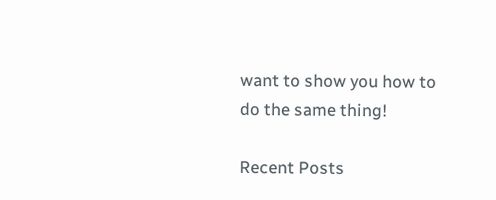want to show you how to do the same thing!

Recent Posts